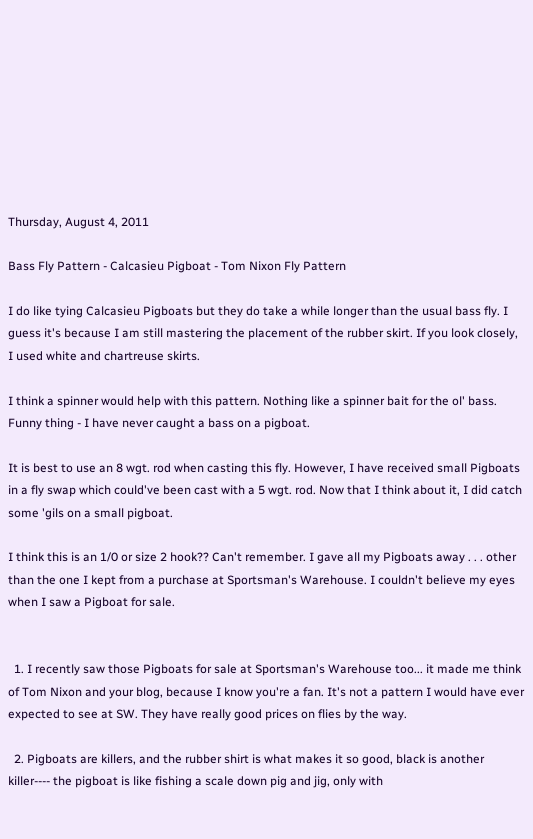Thursday, August 4, 2011

Bass Fly Pattern - Calcasieu Pigboat - Tom Nixon Fly Pattern

I do like tying Calcasieu Pigboats but they do take a while longer than the usual bass fly. I guess it's because I am still mastering the placement of the rubber skirt. If you look closely, I used white and chartreuse skirts.

I think a spinner would help with this pattern. Nothing like a spinner bait for the ol' bass. Funny thing - I have never caught a bass on a pigboat.

It is best to use an 8 wgt. rod when casting this fly. However, I have received small Pigboats in a fly swap which could've been cast with a 5 wgt. rod. Now that I think about it, I did catch some 'gils on a small pigboat.

I think this is an 1/0 or size 2 hook?? Can't remember. I gave all my Pigboats away . . . other than the one I kept from a purchase at Sportsman's Warehouse. I couldn't believe my eyes when I saw a Pigboat for sale.


  1. I recently saw those Pigboats for sale at Sportsman's Warehouse too... it made me think of Tom Nixon and your blog, because I know you're a fan. It's not a pattern I would have ever expected to see at SW. They have really good prices on flies by the way.

  2. Pigboats are killers, and the rubber shirt is what makes it so good, black is another killer---- the pigboat is like fishing a scale down pig and jig, only with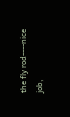the fly rod----nice job,